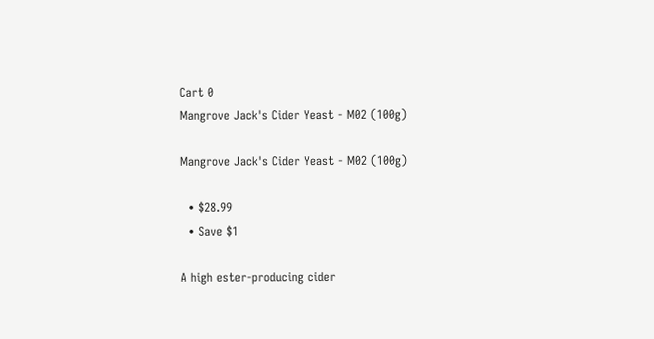Cart 0
Mangrove Jack's Cider Yeast - M02 (100g)

Mangrove Jack's Cider Yeast - M02 (100g)

  • $28.99
  • Save $1

A high ester-producing cider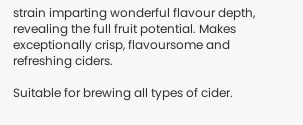strain imparting wonderful flavour depth, revealing the full fruit potential. Makes exceptionally crisp, flavoursome and refreshing ciders.

Suitable for brewing all types of cider.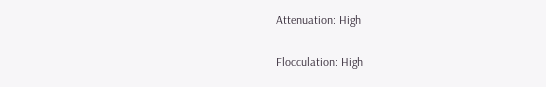Attenuation: High

Flocculation: High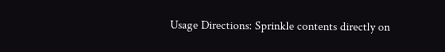Usage Directions: Sprinkle contents directly on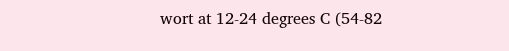wort at 12-24 degrees C (54-82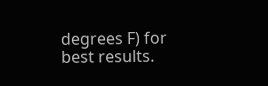degrees F) for best results.